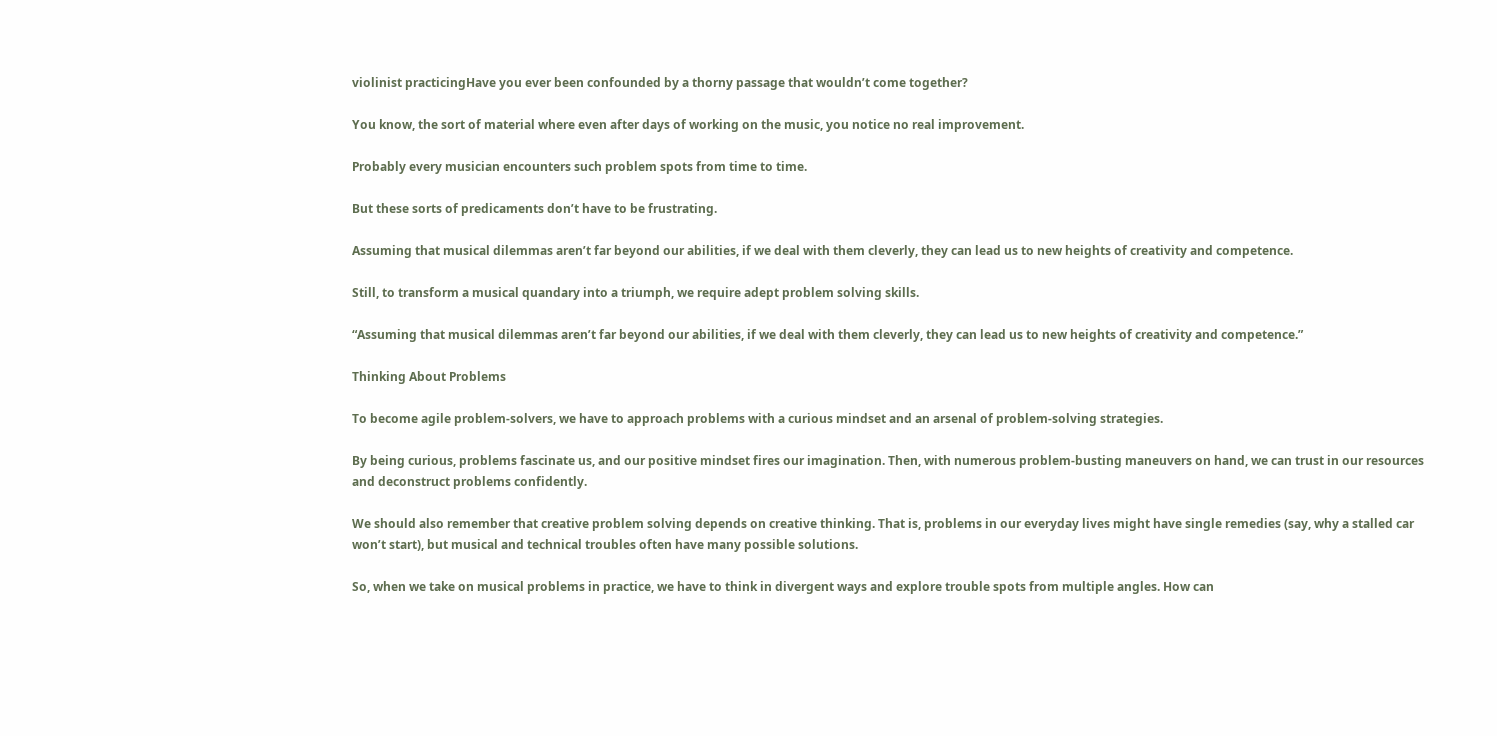violinist practicingHave you ever been confounded by a thorny passage that wouldn’t come together?

You know, the sort of material where even after days of working on the music, you notice no real improvement.

Probably every musician encounters such problem spots from time to time.

But these sorts of predicaments don’t have to be frustrating.

Assuming that musical dilemmas aren’t far beyond our abilities, if we deal with them cleverly, they can lead us to new heights of creativity and competence.

Still, to transform a musical quandary into a triumph, we require adept problem solving skills.

“Assuming that musical dilemmas aren’t far beyond our abilities, if we deal with them cleverly, they can lead us to new heights of creativity and competence.”

Thinking About Problems

To become agile problem-solvers, we have to approach problems with a curious mindset and an arsenal of problem-solving strategies.

By being curious, problems fascinate us, and our positive mindset fires our imagination. Then, with numerous problem-busting maneuvers on hand, we can trust in our resources and deconstruct problems confidently.

We should also remember that creative problem solving depends on creative thinking. That is, problems in our everyday lives might have single remedies (say, why a stalled car won’t start), but musical and technical troubles often have many possible solutions.

So, when we take on musical problems in practice, we have to think in divergent ways and explore trouble spots from multiple angles. How can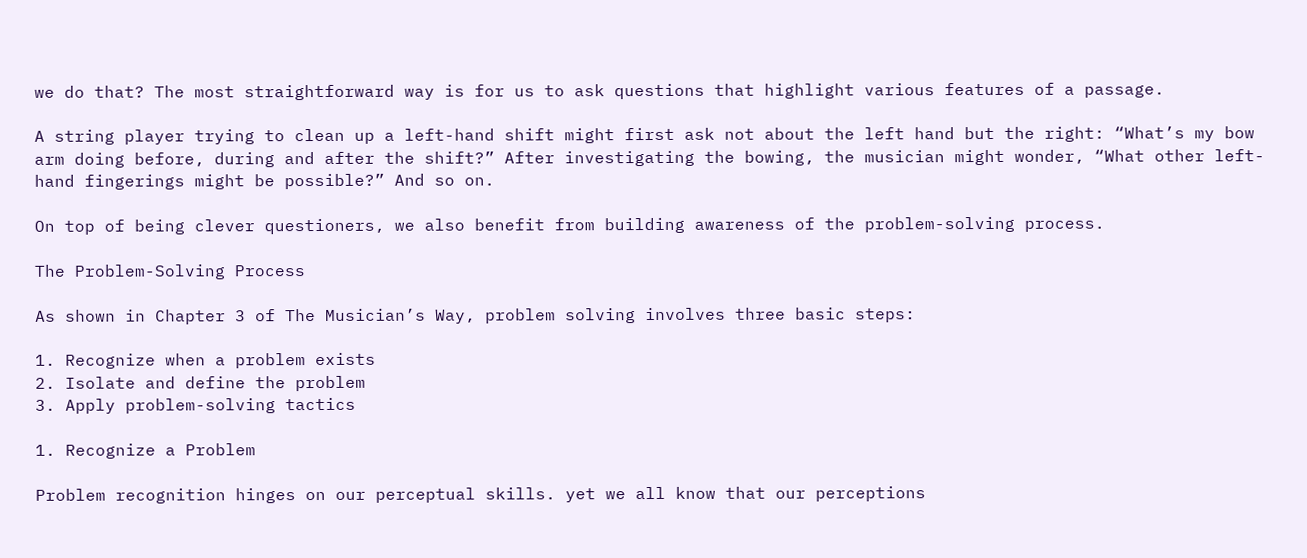we do that? The most straightforward way is for us to ask questions that highlight various features of a passage.

A string player trying to clean up a left-hand shift might first ask not about the left hand but the right: “What’s my bow arm doing before, during and after the shift?” After investigating the bowing, the musician might wonder, “What other left-hand fingerings might be possible?” And so on.

On top of being clever questioners, we also benefit from building awareness of the problem-solving process.

The Problem-Solving Process

As shown in Chapter 3 of The Musician’s Way, problem solving involves three basic steps:

1. Recognize when a problem exists
2. Isolate and define the problem
3. Apply problem-solving tactics

1. Recognize a Problem

Problem recognition hinges on our perceptual skills. yet we all know that our perceptions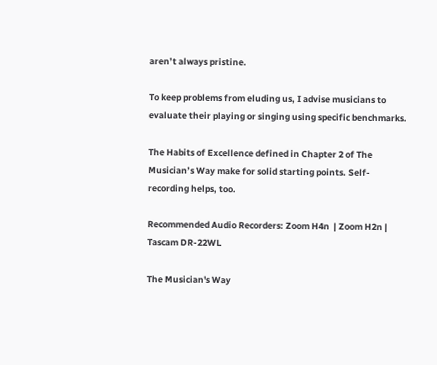aren’t always pristine.

To keep problems from eluding us, I advise musicians to evaluate their playing or singing using specific benchmarks.

The Habits of Excellence defined in Chapter 2 of The Musician’s Way make for solid starting points. Self-recording helps, too.

Recommended Audio Recorders: Zoom H4n  | Zoom H2n | Tascam DR-22WL

The Musician's Way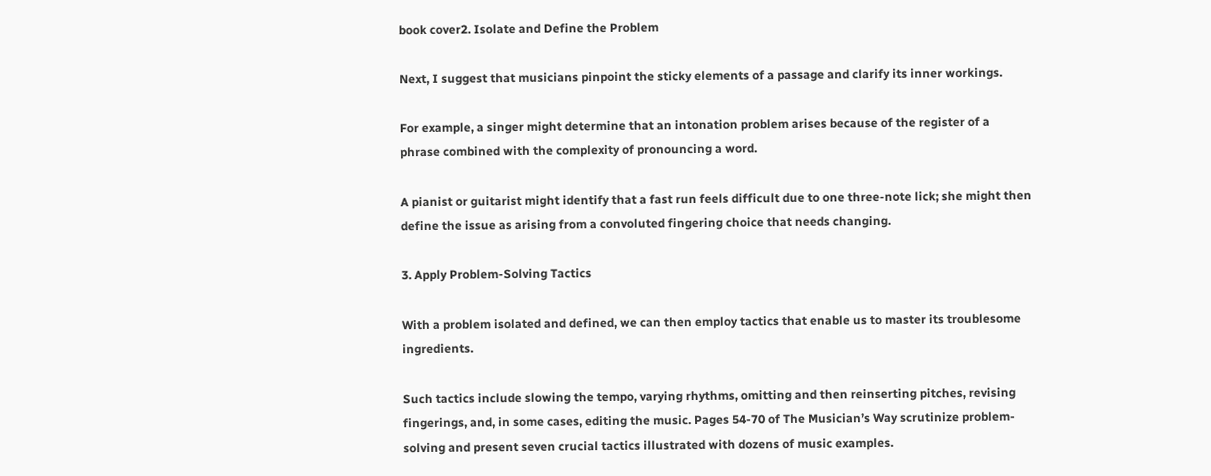book cover2. Isolate and Define the Problem

Next, I suggest that musicians pinpoint the sticky elements of a passage and clarify its inner workings.

For example, a singer might determine that an intonation problem arises because of the register of a phrase combined with the complexity of pronouncing a word.

A pianist or guitarist might identify that a fast run feels difficult due to one three-note lick; she might then define the issue as arising from a convoluted fingering choice that needs changing.

3. Apply Problem-Solving Tactics

With a problem isolated and defined, we can then employ tactics that enable us to master its troublesome ingredients.

Such tactics include slowing the tempo, varying rhythms, omitting and then reinserting pitches, revising fingerings, and, in some cases, editing the music. Pages 54-70 of The Musician’s Way scrutinize problem-solving and present seven crucial tactics illustrated with dozens of music examples.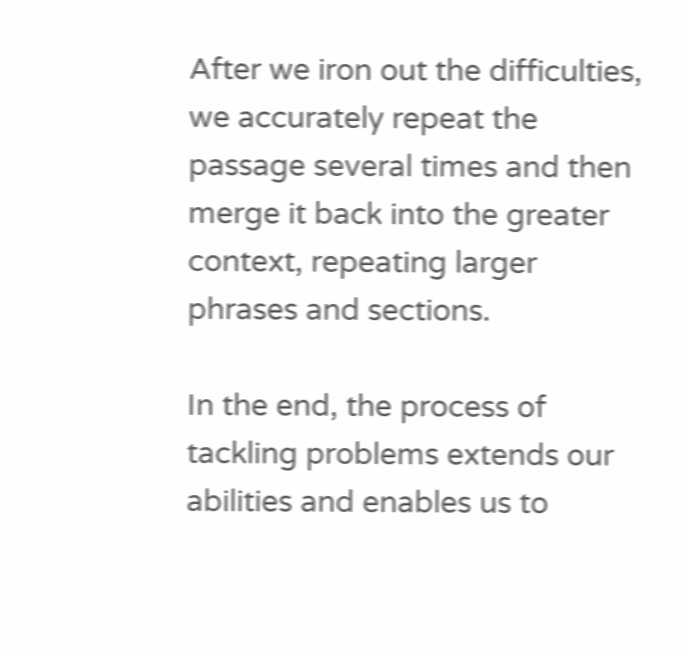After we iron out the difficulties, we accurately repeat the passage several times and then merge it back into the greater context, repeating larger phrases and sections.

In the end, the process of tackling problems extends our abilities and enables us to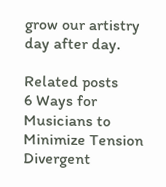grow our artistry day after day.

Related posts
6 Ways for Musicians to Minimize Tension
Divergent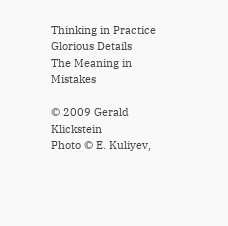Thinking in Practice
Glorious Details
The Meaning in Mistakes

© 2009 Gerald Klickstein
Photo © E. Kuliyev,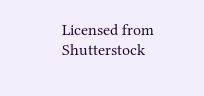Licensed from Shutterstock